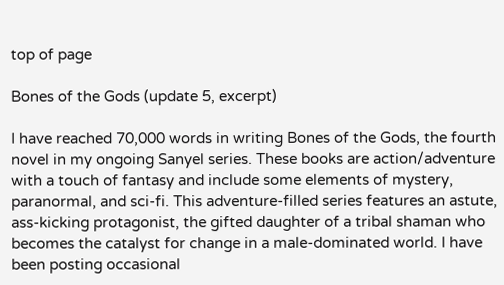top of page

Bones of the Gods (update 5, excerpt)

I have reached 70,000 words in writing Bones of the Gods, the fourth novel in my ongoing Sanyel series. These books are action/adventure with a touch of fantasy and include some elements of mystery, paranormal, and sci-fi. This adventure-filled series features an astute, ass-kicking protagonist, the gifted daughter of a tribal shaman who becomes the catalyst for change in a male-dominated world. I have been posting occasional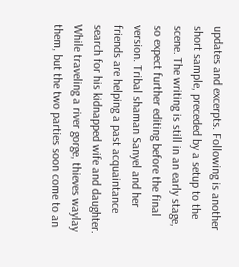updates and excerpts. Following is another short sample, preceded by a setup to the scene. The writing is still in an early stage, so expect further editing before the final version. Tribal shaman Sanyel and her friends are helping a past acquaintance search for his kidnapped wife and daughter. While traveling a river gorge, thieves waylay them, but the two parties soon come to an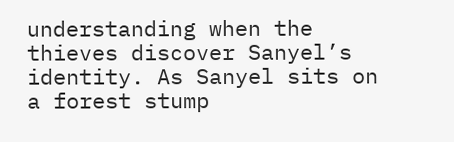understanding when the thieves discover Sanyel’s identity. As Sanyel sits on a forest stump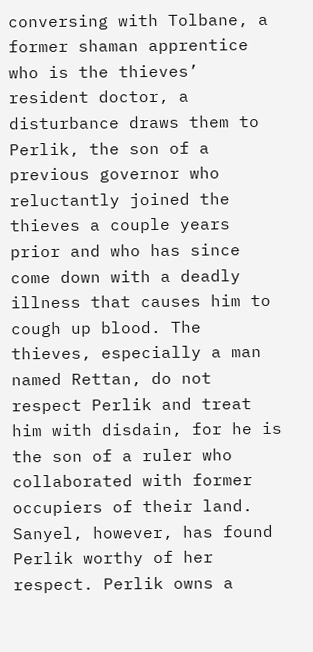conversing with Tolbane, a former shaman apprentice who is the thieves’ resident doctor, a disturbance draws them to Perlik, the son of a previous governor who reluctantly joined the thieves a couple years prior and who has since come down with a deadly illness that causes him to cough up blood. The thieves, especially a man named Rettan, do not respect Perlik and treat him with disdain, for he is the son of a ruler who collaborated with former occupiers of their land. Sanyel, however, has found Perlik worthy of her respect. Perlik owns a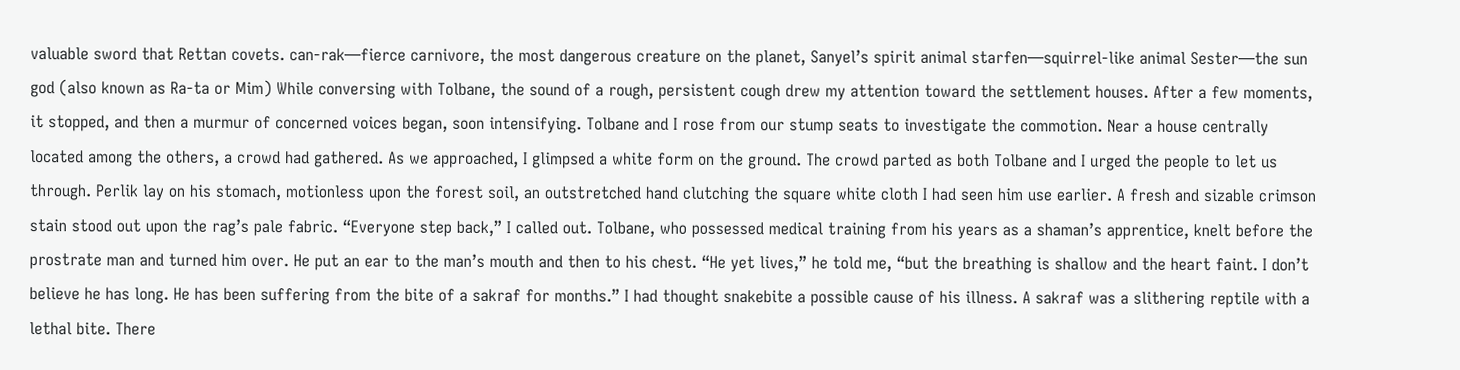valuable sword that Rettan covets. can-rak—fierce carnivore, the most dangerous creature on the planet, Sanyel’s spirit animal starfen—squirrel-like animal Sester—the sun god (also known as Ra-ta or Mim) While conversing with Tolbane, the sound of a rough, persistent cough drew my attention toward the settlement houses. After a few moments, it stopped, and then a murmur of concerned voices began, soon intensifying. Tolbane and I rose from our stump seats to investigate the commotion. Near a house centrally located among the others, a crowd had gathered. As we approached, I glimpsed a white form on the ground. The crowd parted as both Tolbane and I urged the people to let us through. Perlik lay on his stomach, motionless upon the forest soil, an outstretched hand clutching the square white cloth I had seen him use earlier. A fresh and sizable crimson stain stood out upon the rag’s pale fabric. “Everyone step back,” I called out. Tolbane, who possessed medical training from his years as a shaman’s apprentice, knelt before the prostrate man and turned him over. He put an ear to the man’s mouth and then to his chest. “He yet lives,” he told me, “but the breathing is shallow and the heart faint. I don’t believe he has long. He has been suffering from the bite of a sakraf for months.” I had thought snakebite a possible cause of his illness. A sakraf was a slithering reptile with a lethal bite. There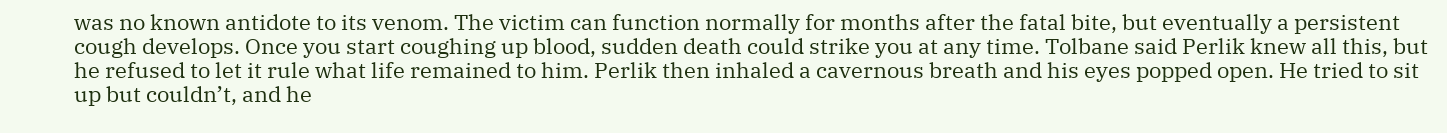was no known antidote to its venom. The victim can function normally for months after the fatal bite, but eventually a persistent cough develops. Once you start coughing up blood, sudden death could strike you at any time. Tolbane said Perlik knew all this, but he refused to let it rule what life remained to him. Perlik then inhaled a cavernous breath and his eyes popped open. He tried to sit up but couldn’t, and he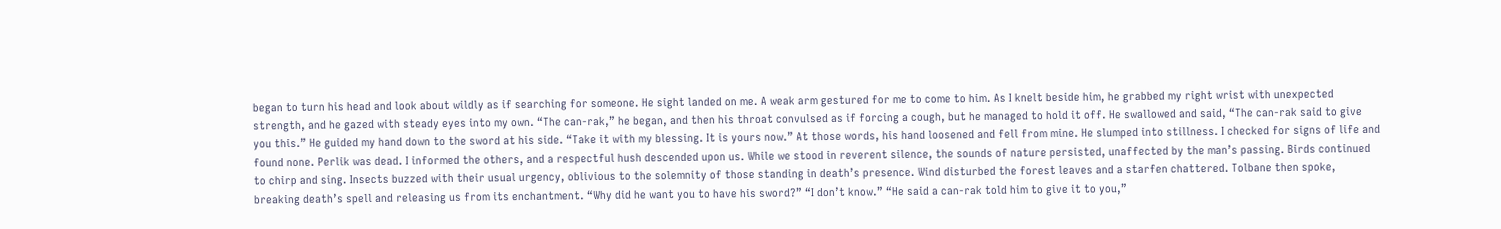began to turn his head and look about wildly as if searching for someone. He sight landed on me. A weak arm gestured for me to come to him. As I knelt beside him, he grabbed my right wrist with unexpected strength, and he gazed with steady eyes into my own. “The can-rak,” he began, and then his throat convulsed as if forcing a cough, but he managed to hold it off. He swallowed and said, “The can-rak said to give you this.” He guided my hand down to the sword at his side. “Take it with my blessing. It is yours now.” At those words, his hand loosened and fell from mine. He slumped into stillness. I checked for signs of life and found none. Perlik was dead. I informed the others, and a respectful hush descended upon us. While we stood in reverent silence, the sounds of nature persisted, unaffected by the man’s passing. Birds continued to chirp and sing. Insects buzzed with their usual urgency, oblivious to the solemnity of those standing in death’s presence. Wind disturbed the forest leaves and a starfen chattered. Tolbane then spoke, breaking death’s spell and releasing us from its enchantment. “Why did he want you to have his sword?” “I don’t know.” “He said a can-rak told him to give it to you,”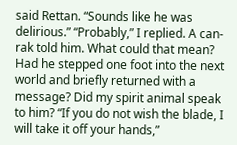said Rettan. “Sounds like he was delirious.” “Probably,” I replied. A can-rak told him. What could that mean? Had he stepped one foot into the next world and briefly returned with a message? Did my spirit animal speak to him? “If you do not wish the blade, I will take it off your hands,”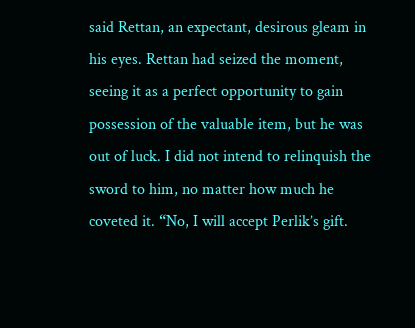said Rettan, an expectant, desirous gleam in his eyes. Rettan had seized the moment, seeing it as a perfect opportunity to gain possession of the valuable item, but he was out of luck. I did not intend to relinquish the sword to him, no matter how much he coveted it. “No, I will accept Perlik’s gift.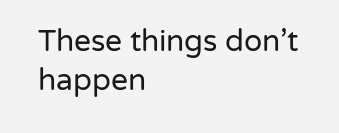These things don’t happen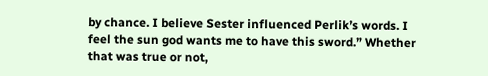by chance. I believe Sester influenced Perlik’s words. I feel the sun god wants me to have this sword.” Whether that was true or not,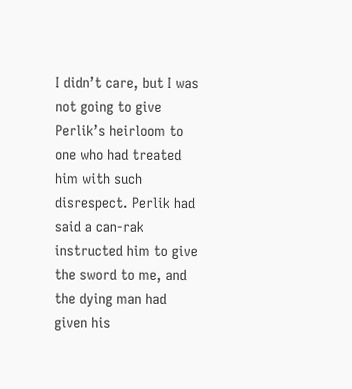I didn’t care, but I was not going to give Perlik’s heirloom to one who had treated him with such disrespect. Perlik had said a can-rak instructed him to give the sword to me, and the dying man had given his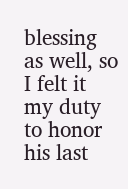blessing as well, so I felt it my duty to honor his last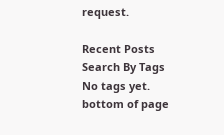request.

Recent Posts
Search By Tags
No tags yet.
bottom of page